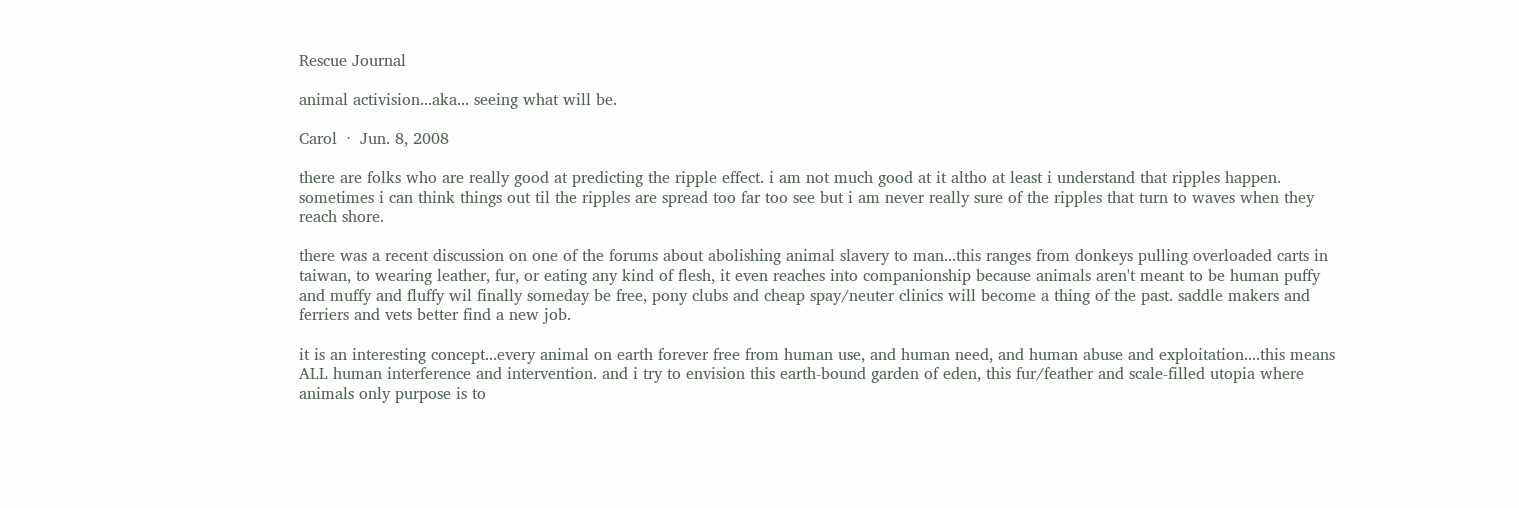Rescue Journal

animal activision...aka... seeing what will be.

Carol  ·  Jun. 8, 2008

there are folks who are really good at predicting the ripple effect. i am not much good at it altho at least i understand that ripples happen. sometimes i can think things out til the ripples are spread too far too see but i am never really sure of the ripples that turn to waves when they reach shore.

there was a recent discussion on one of the forums about abolishing animal slavery to man...this ranges from donkeys pulling overloaded carts in taiwan, to wearing leather, fur, or eating any kind of flesh, it even reaches into companionship because animals aren't meant to be human puffy and muffy and fluffy wil finally someday be free, pony clubs and cheap spay/neuter clinics will become a thing of the past. saddle makers and ferriers and vets better find a new job.

it is an interesting concept...every animal on earth forever free from human use, and human need, and human abuse and exploitation....this means ALL human interference and intervention. and i try to envision this earth-bound garden of eden, this fur/feather and scale-filled utopia where animals only purpose is to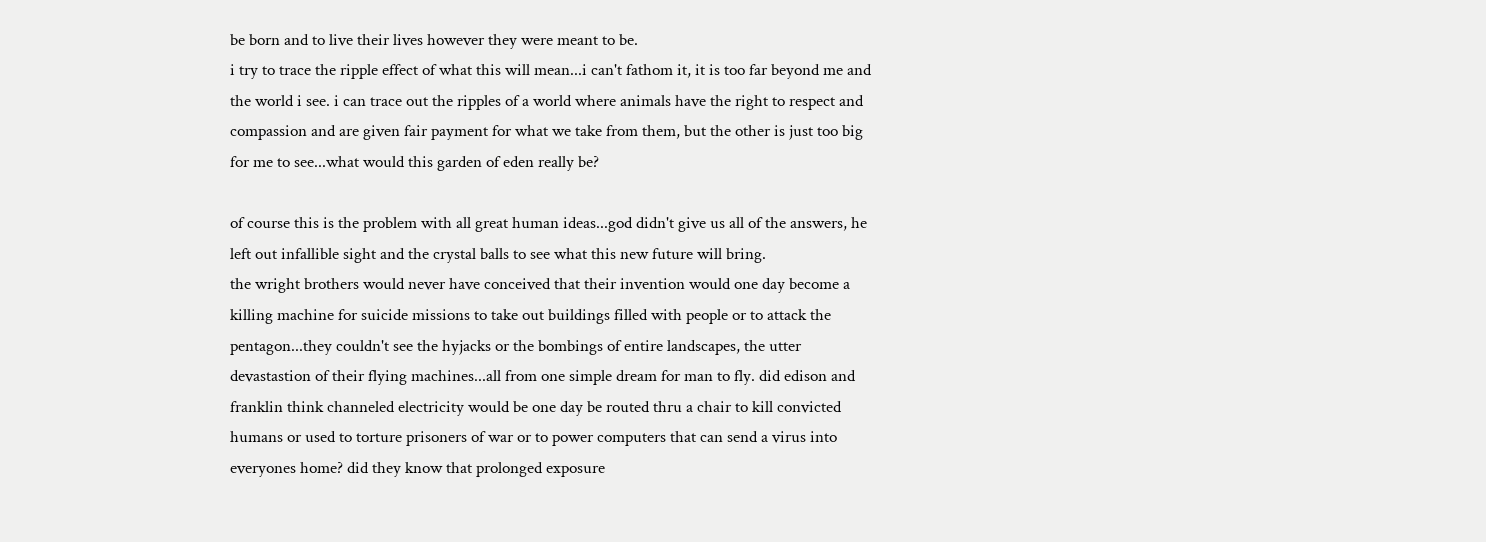be born and to live their lives however they were meant to be.
i try to trace the ripple effect of what this will mean...i can't fathom it, it is too far beyond me and the world i see. i can trace out the ripples of a world where animals have the right to respect and compassion and are given fair payment for what we take from them, but the other is just too big for me to see...what would this garden of eden really be?

of course this is the problem with all great human ideas...god didn't give us all of the answers, he left out infallible sight and the crystal balls to see what this new future will bring.
the wright brothers would never have conceived that their invention would one day become a killing machine for suicide missions to take out buildings filled with people or to attack the pentagon...they couldn't see the hyjacks or the bombings of entire landscapes, the utter devastastion of their flying machines...all from one simple dream for man to fly. did edison and franklin think channeled electricity would be one day be routed thru a chair to kill convicted humans or used to torture prisoners of war or to power computers that can send a virus into everyones home? did they know that prolonged exposure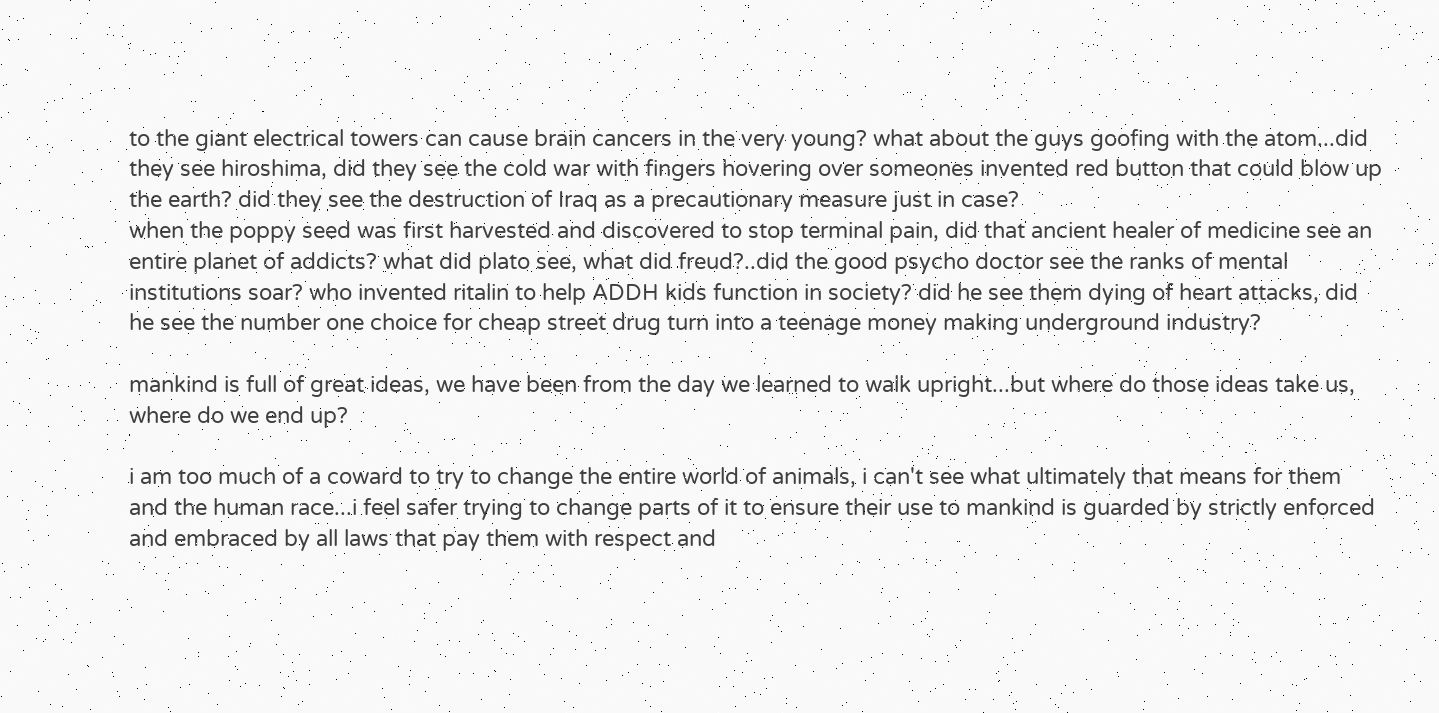to the giant electrical towers can cause brain cancers in the very young? what about the guys goofing with the atom...did they see hiroshima, did they see the cold war with fingers hovering over someones invented red button that could blow up the earth? did they see the destruction of Iraq as a precautionary measure just in case?
when the poppy seed was first harvested and discovered to stop terminal pain, did that ancient healer of medicine see an entire planet of addicts? what did plato see, what did freud?..did the good psycho doctor see the ranks of mental institutions soar? who invented ritalin to help ADDH kids function in society? did he see them dying of heart attacks, did he see the number one choice for cheap street drug turn into a teenage money making underground industry?

mankind is full of great ideas, we have been from the day we learned to walk upright...but where do those ideas take us, where do we end up?

i am too much of a coward to try to change the entire world of animals, i can't see what ultimately that means for them and the human race...i feel safer trying to change parts of it to ensure their use to mankind is guarded by strictly enforced and embraced by all laws that pay them with respect and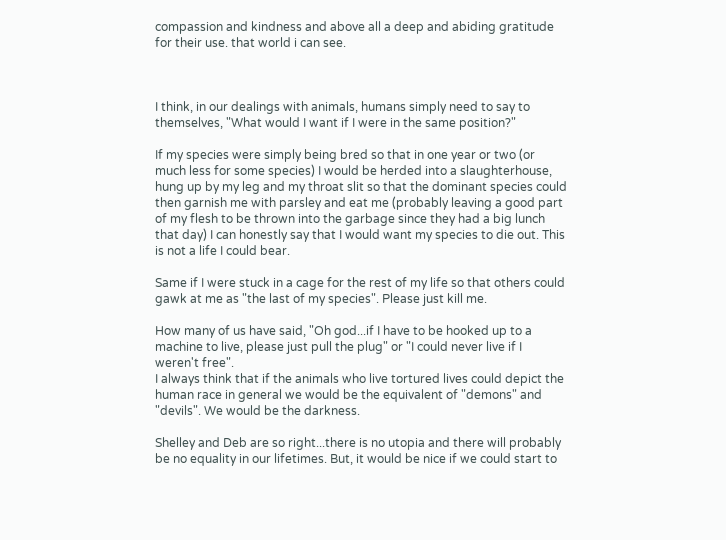compassion and kindness and above all a deep and abiding gratitude for their use. that world i can see.



I think, in our dealings with animals, humans simply need to say to themselves, "What would I want if I were in the same position?"

If my species were simply being bred so that in one year or two (or much less for some species) I would be herded into a slaughterhouse, hung up by my leg and my throat slit so that the dominant species could then garnish me with parsley and eat me (probably leaving a good part of my flesh to be thrown into the garbage since they had a big lunch that day) I can honestly say that I would want my species to die out. This is not a life I could bear.

Same if I were stuck in a cage for the rest of my life so that others could gawk at me as "the last of my species". Please just kill me.

How many of us have said, "Oh god...if I have to be hooked up to a machine to live, please just pull the plug" or "I could never live if I weren't free".
I always think that if the animals who live tortured lives could depict the human race in general we would be the equivalent of "demons" and "devils". We would be the darkness.

Shelley and Deb are so right...there is no utopia and there will probably be no equality in our lifetimes. But, it would be nice if we could start to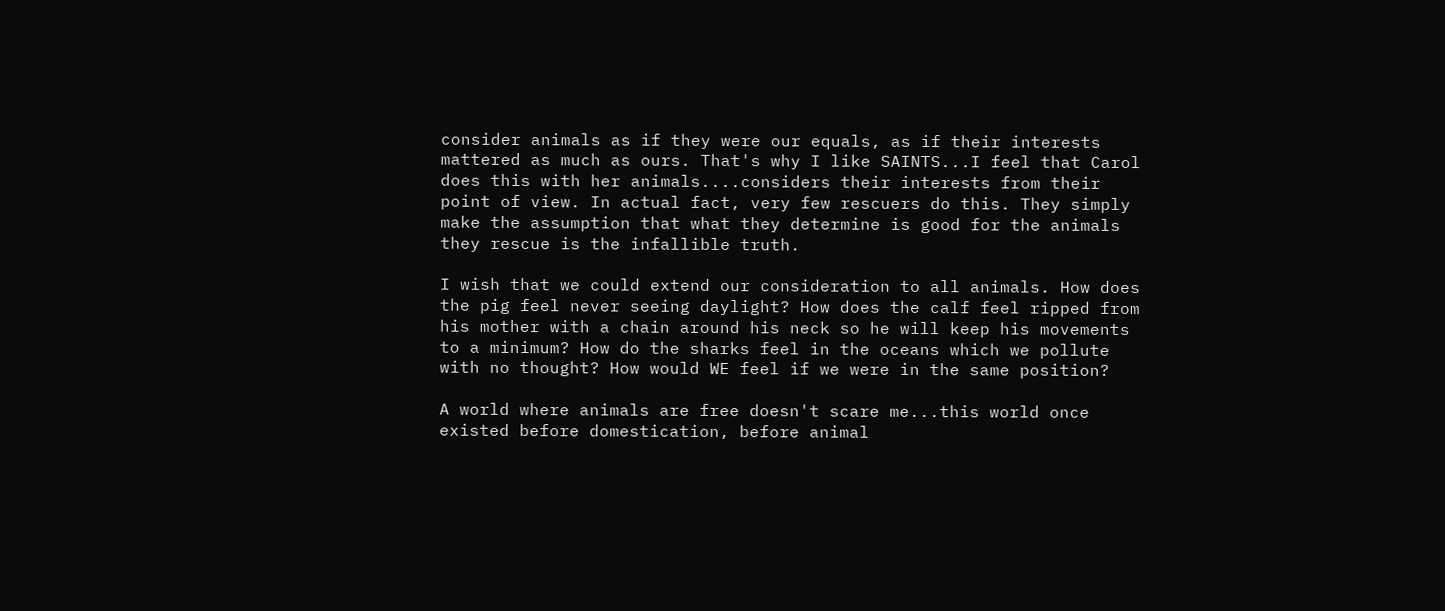consider animals as if they were our equals, as if their interests mattered as much as ours. That's why I like SAINTS...I feel that Carol does this with her animals....considers their interests from their point of view. In actual fact, very few rescuers do this. They simply make the assumption that what they determine is good for the animals they rescue is the infallible truth.

I wish that we could extend our consideration to all animals. How does the pig feel never seeing daylight? How does the calf feel ripped from his mother with a chain around his neck so he will keep his movements to a minimum? How do the sharks feel in the oceans which we pollute with no thought? How would WE feel if we were in the same position?

A world where animals are free doesn't scare me...this world once existed before domestication, before animal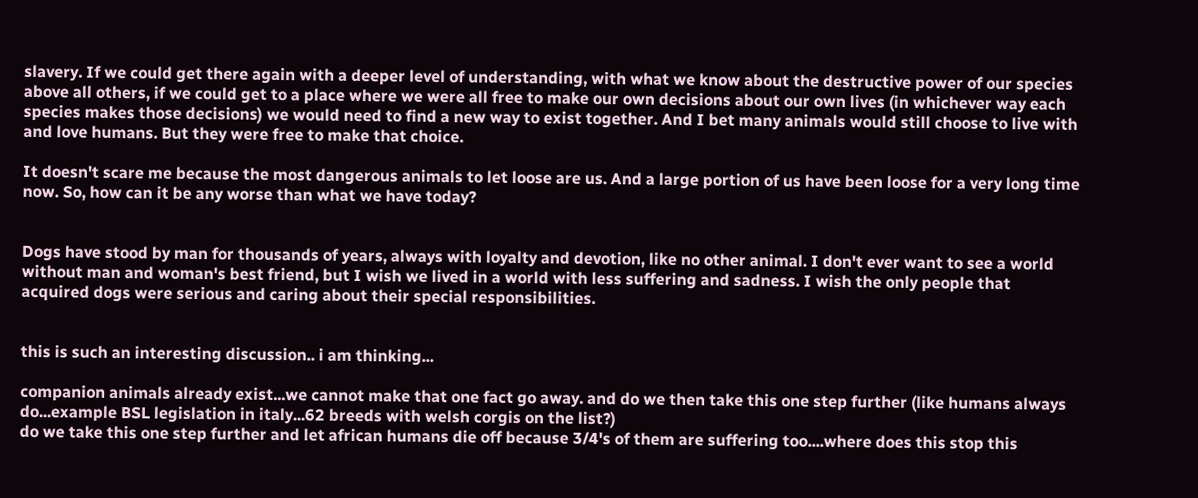slavery. If we could get there again with a deeper level of understanding, with what we know about the destructive power of our species above all others, if we could get to a place where we were all free to make our own decisions about our own lives (in whichever way each species makes those decisions) we would need to find a new way to exist together. And I bet many animals would still choose to live with and love humans. But they were free to make that choice.

It doesn't scare me because the most dangerous animals to let loose are us. And a large portion of us have been loose for a very long time now. So, how can it be any worse than what we have today?


Dogs have stood by man for thousands of years, always with loyalty and devotion, like no other animal. I don't ever want to see a world without man and woman's best friend, but I wish we lived in a world with less suffering and sadness. I wish the only people that acquired dogs were serious and caring about their special responsibilities.


this is such an interesting discussion.. i am thinking...

companion animals already exist...we cannot make that one fact go away. and do we then take this one step further (like humans always do...example BSL legislation in italy...62 breeds with welsh corgis on the list?)
do we take this one step further and let african humans die off because 3/4's of them are suffering too....where does this stop this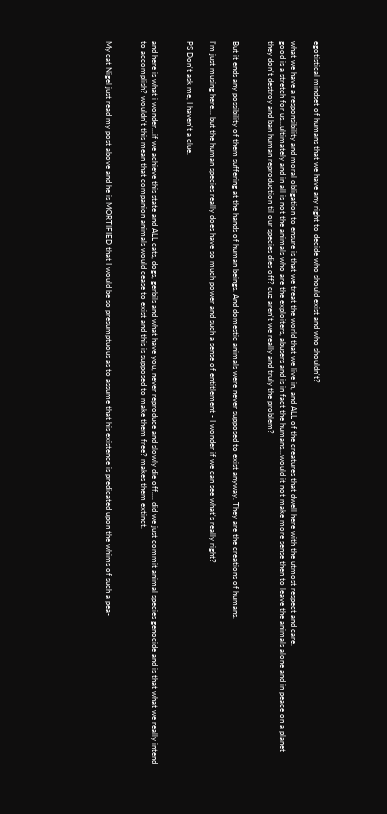egotistical mindset of humans that we have any right to decide who should exist and who shouldn't?

what we have a responsibility and moral obligation to ensure is that we treat the world that we live in, and ALL of the creatures that dwell here with the utmost respect and care.
good is a stretch for us...ultimately and in all is not the animals who are the exploiters, abusers and is in fact the humans...would it not make more sense then to leave the animals alone and in peace on a planet they don't destroy and ban human reproduction til our species dies off? cuz aren't we really and truly the problem?


But it ends any possibility of them suffering at the hands of human beings. And domestic animals were never supposed to exist anyway. They are the creations of humans.

I'm just musing here... but the human species really does have so much power and such a sense of entitlement - I wonder if we can see what's really right?

PS Don't ask me, I haven't a clue.


and here is what i wonder...if we achieve this state and ALL cats, dogs, gerbils and what have you, never reproduce and slowly die off.... did we just commit animal species genocide and is that what we really intend to accomplish? wouldn't this mean that companion animals would cease to exist and this is supposed to make them free? makes them extinct.


My cat Nigel just read my post above and he is MORTIFIED that I would be so presumptuous as to assume that his existence is predicated upon the whims of such a pea-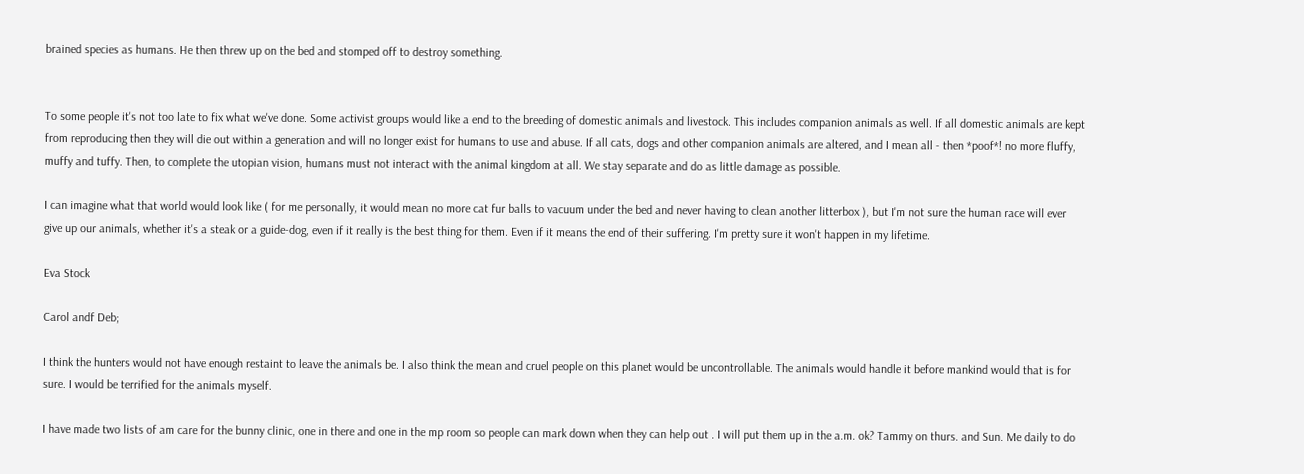brained species as humans. He then threw up on the bed and stomped off to destroy something.


To some people it's not too late to fix what we've done. Some activist groups would like a end to the breeding of domestic animals and livestock. This includes companion animals as well. If all domestic animals are kept from reproducing then they will die out within a generation and will no longer exist for humans to use and abuse. If all cats, dogs and other companion animals are altered, and I mean all - then *poof*! no more fluffy, muffy and tuffy. Then, to complete the utopian vision, humans must not interact with the animal kingdom at all. We stay separate and do as little damage as possible.

I can imagine what that world would look like ( for me personally, it would mean no more cat fur balls to vacuum under the bed and never having to clean another litterbox ), but I'm not sure the human race will ever give up our animals, whether it's a steak or a guide-dog, even if it really is the best thing for them. Even if it means the end of their suffering. I'm pretty sure it won't happen in my lifetime.

Eva Stock

Carol andf Deb;

I think the hunters would not have enough restaint to leave the animals be. I also think the mean and cruel people on this planet would be uncontrollable. The animals would handle it before mankind would that is for sure. I would be terrified for the animals myself.

I have made two lists of am care for the bunny clinic, one in there and one in the mp room so people can mark down when they can help out . I will put them up in the a.m. ok? Tammy on thurs. and Sun. Me daily to do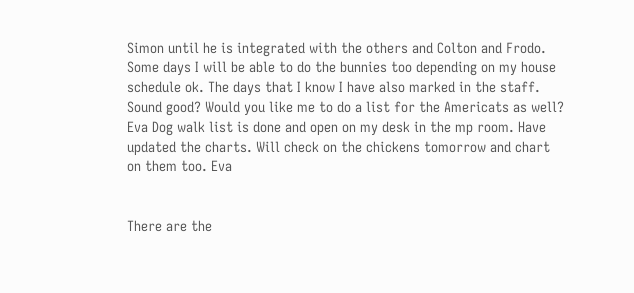Simon until he is integrated with the others and Colton and Frodo. Some days I will be able to do the bunnies too depending on my house schedule ok. The days that I know I have also marked in the staff. Sound good? Would you like me to do a list for the Americats as well? Eva Dog walk list is done and open on my desk in the mp room. Have updated the charts. Will check on the chickens tomorrow and chart on them too. Eva


There are the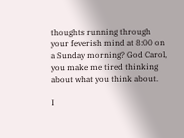thoughts running through your feverish mind at 8:00 on a Sunday morning? God Carol, you make me tired thinking about what you think about.

I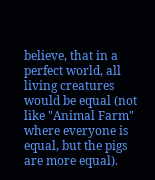believe, that in a perfect world, all living creatures would be equal (not like "Animal Farm" where everyone is equal, but the pigs are more equal).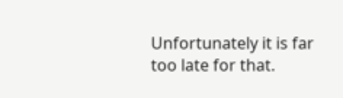Unfortunately it is far too late for that.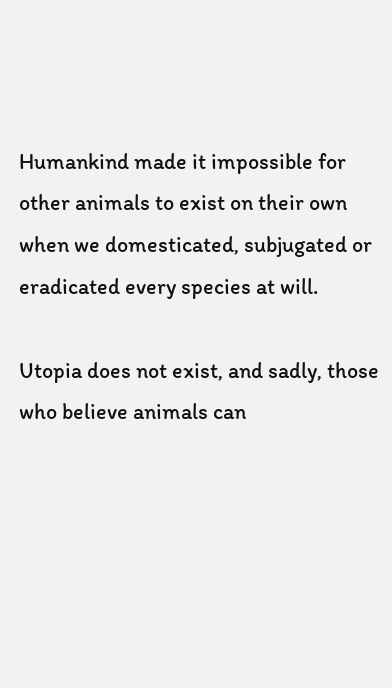Humankind made it impossible for other animals to exist on their own when we domesticated, subjugated or eradicated every species at will.

Utopia does not exist, and sadly, those who believe animals can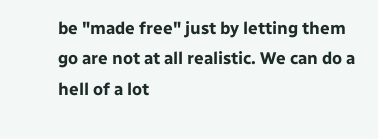be "made free" just by letting them go are not at all realistic. We can do a hell of a lot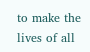to make the lives of all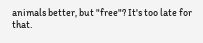animals better, but "free"? It's too late for that.